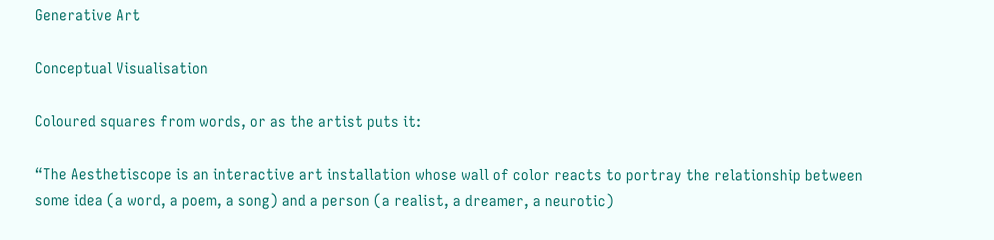Generative Art

Conceptual Visualisation

Coloured squares from words, or as the artist puts it:

“The Aesthetiscope is an interactive art installation whose wall of color reacts to portray the relationship between some idea (a word, a poem, a song) and a person (a realist, a dreamer, a neurotic)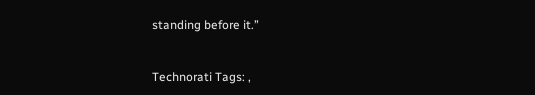standing before it.”


Technorati Tags: ,